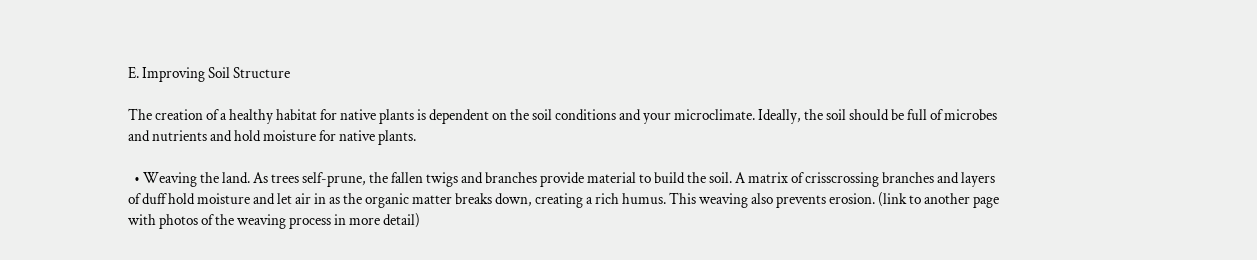E. Improving Soil Structure

The creation of a healthy habitat for native plants is dependent on the soil conditions and your microclimate. Ideally, the soil should be full of microbes and nutrients and hold moisture for native plants.

  • Weaving the land. As trees self-prune, the fallen twigs and branches provide material to build the soil. A matrix of crisscrossing branches and layers of duff hold moisture and let air in as the organic matter breaks down, creating a rich humus. This weaving also prevents erosion. (link to another page with photos of the weaving process in more detail)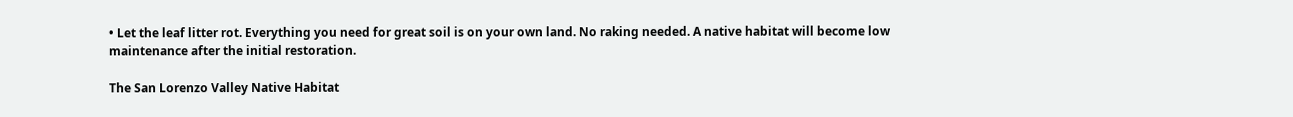• Let the leaf litter rot. Everything you need for great soil is on your own land. No raking needed. A native habitat will become low maintenance after the initial restoration.

The San Lorenzo Valley Native Habitat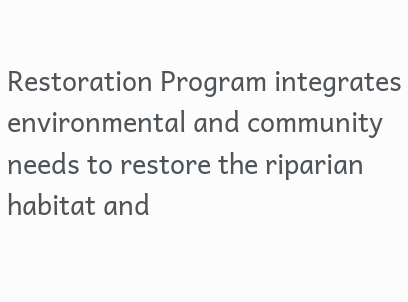Restoration Program integrates environmental and community needs to restore the riparian habitat and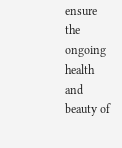ensure the ongoing health and beauty of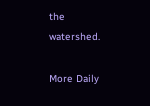the watershed.

More Daily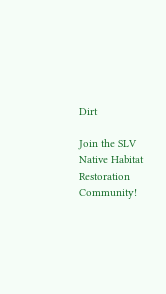Dirt

Join the SLV Native Habitat Restoration Community!